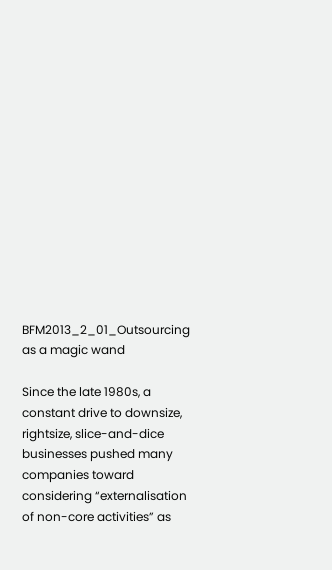BFM2013_2_01_Outsourcing as a magic wand

Since the late 1980s, a constant drive to downsize, rightsize, slice-and-dice businesses pushed many companies toward considering “externalisation of non-core activities” as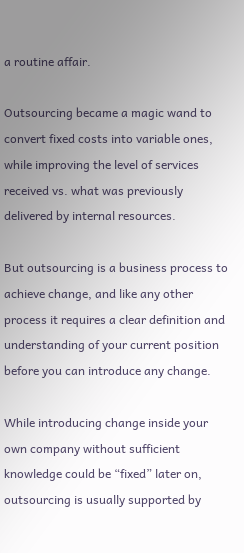a routine affair.

Outsourcing became a magic wand to convert fixed costs into variable ones, while improving the level of services received vs. what was previously delivered by internal resources.

But outsourcing is a business process to achieve change, and like any other process it requires a clear definition and understanding of your current position before you can introduce any change.

While introducing change inside your own company without sufficient knowledge could be “fixed” later on, outsourcing is usually supported by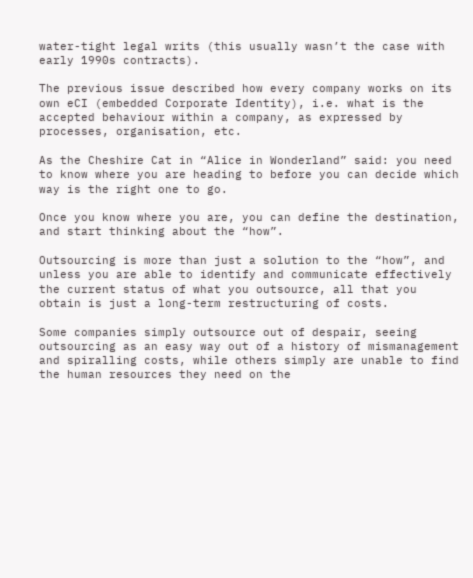water-tight legal writs (this usually wasn’t the case with early 1990s contracts).

The previous issue described how every company works on its own eCI (embedded Corporate Identity), i.e. what is the accepted behaviour within a company, as expressed by processes, organisation, etc.

As the Cheshire Cat in “Alice in Wonderland” said: you need to know where you are heading to before you can decide which way is the right one to go.

Once you know where you are, you can define the destination, and start thinking about the “how”.

Outsourcing is more than just a solution to the “how”, and unless you are able to identify and communicate effectively the current status of what you outsource, all that you obtain is just a long-term restructuring of costs.

Some companies simply outsource out of despair, seeing outsourcing as an easy way out of a history of mismanagement and spiralling costs, while others simply are unable to find the human resources they need on the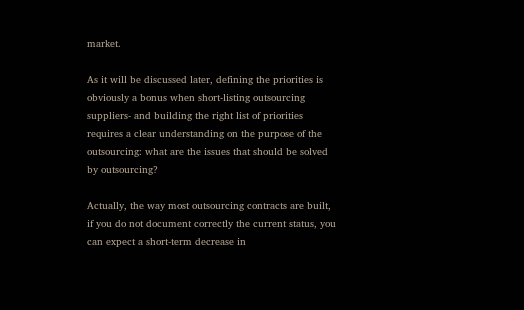market.

As it will be discussed later, defining the priorities is obviously a bonus when short-listing outsourcing suppliers- and building the right list of priorities requires a clear understanding on the purpose of the outsourcing: what are the issues that should be solved by outsourcing?

Actually, the way most outsourcing contracts are built, if you do not document correctly the current status, you can expect a short-term decrease in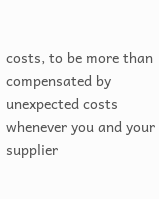costs, to be more than compensated by unexpected costs whenever you and your supplier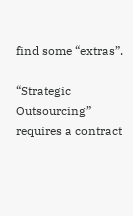find some “extras”.

“Strategic Outsourcing” requires a contract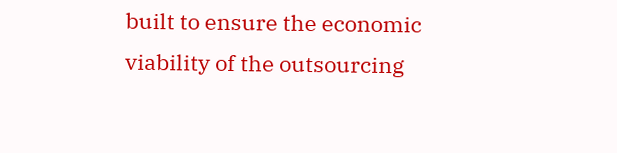built to ensure the economic viability of the outsourcing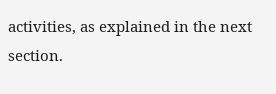activities, as explained in the next section.